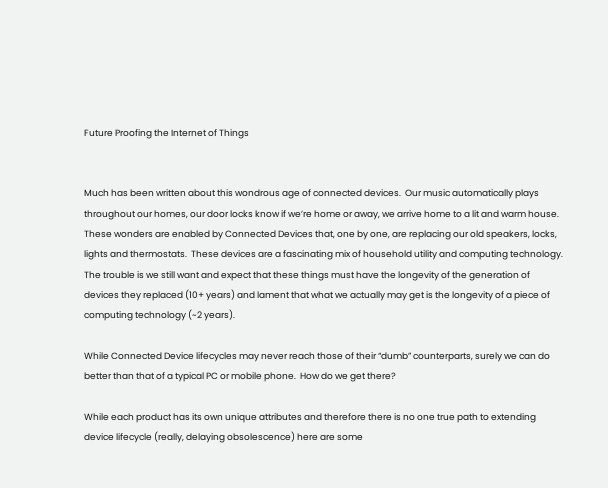Future Proofing the Internet of Things


Much has been written about this wondrous age of connected devices.  Our music automatically plays throughout our homes, our door locks know if we’re home or away, we arrive home to a lit and warm house.  These wonders are enabled by Connected Devices that, one by one, are replacing our old speakers, locks, lights and thermostats.  These devices are a fascinating mix of household utility and computing technology.  The trouble is we still want and expect that these things must have the longevity of the generation of devices they replaced (10+ years) and lament that what we actually may get is the longevity of a piece of computing technology (~2 years).

While Connected Device lifecycles may never reach those of their “dumb” counterparts, surely we can do better than that of a typical PC or mobile phone.  How do we get there?

While each product has its own unique attributes and therefore there is no one true path to extending device lifecycle (really, delaying obsolescence) here are some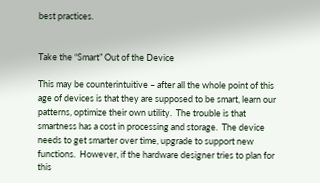best practices.


Take the “Smart” Out of the Device

This may be counterintuitive – after all the whole point of this age of devices is that they are supposed to be smart, learn our patterns, optimize their own utility.  The trouble is that smartness has a cost in processing and storage.  The device needs to get smarter over time, upgrade to support new functions.  However, if the hardware designer tries to plan for this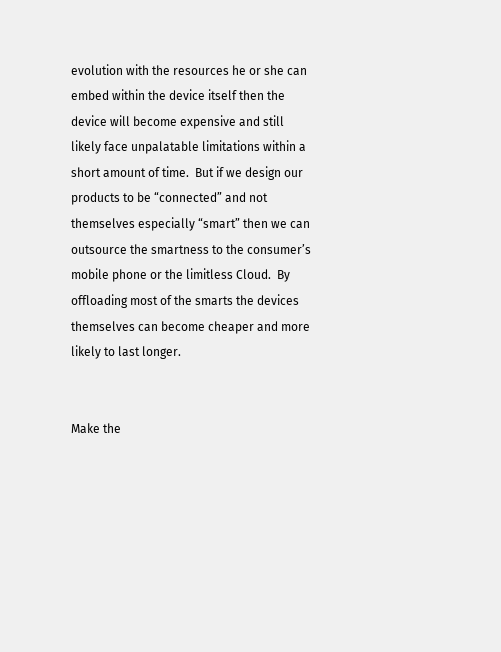evolution with the resources he or she can embed within the device itself then the device will become expensive and still likely face unpalatable limitations within a short amount of time.  But if we design our products to be “connected” and not themselves especially “smart” then we can outsource the smartness to the consumer’s mobile phone or the limitless Cloud.  By offloading most of the smarts the devices themselves can become cheaper and more likely to last longer.


Make the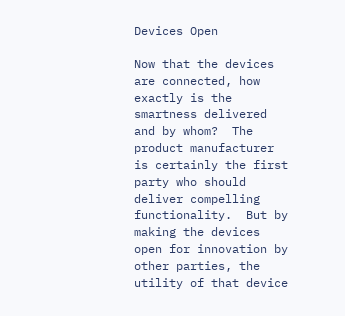Devices Open

Now that the devices are connected, how exactly is the smartness delivered and by whom?  The product manufacturer is certainly the first party who should deliver compelling functionality.  But by making the devices open for innovation by other parties, the utility of that device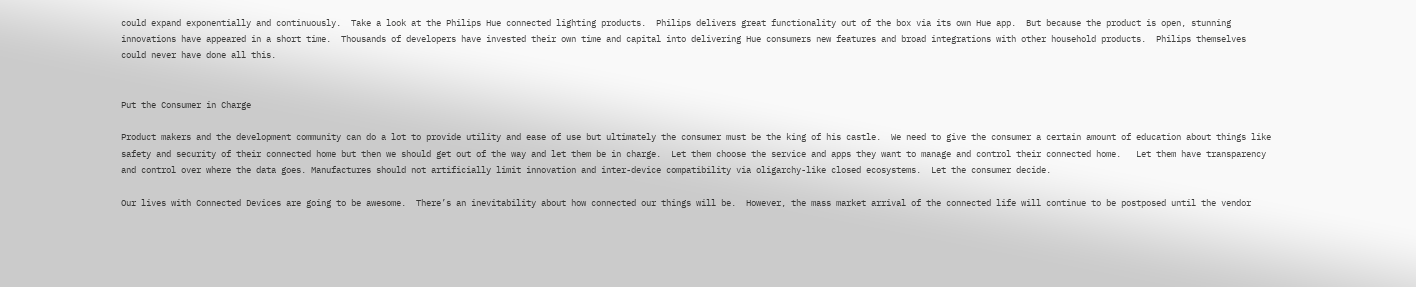could expand exponentially and continuously.  Take a look at the Philips Hue connected lighting products.  Philips delivers great functionality out of the box via its own Hue app.  But because the product is open, stunning innovations have appeared in a short time.  Thousands of developers have invested their own time and capital into delivering Hue consumers new features and broad integrations with other household products.  Philips themselves could never have done all this.


Put the Consumer in Charge

Product makers and the development community can do a lot to provide utility and ease of use but ultimately the consumer must be the king of his castle.  We need to give the consumer a certain amount of education about things like safety and security of their connected home but then we should get out of the way and let them be in charge.  Let them choose the service and apps they want to manage and control their connected home.   Let them have transparency and control over where the data goes. Manufactures should not artificially limit innovation and inter-device compatibility via oligarchy-like closed ecosystems.  Let the consumer decide.

Our lives with Connected Devices are going to be awesome.  There’s an inevitability about how connected our things will be.  However, the mass market arrival of the connected life will continue to be postposed until the vendor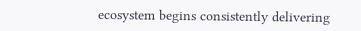ecosystem begins consistently delivering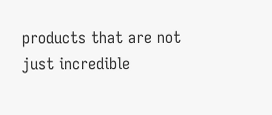products that are not just incredible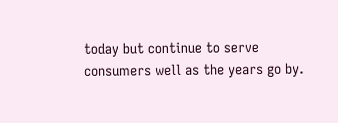today but continue to serve consumers well as the years go by.